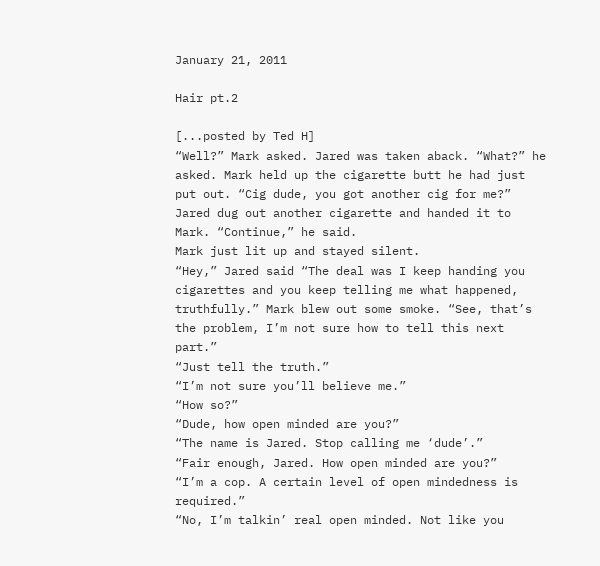January 21, 2011

Hair pt.2

[...posted by Ted H]
“Well?” Mark asked. Jared was taken aback. “What?” he asked. Mark held up the cigarette butt he had just put out. “Cig dude, you got another cig for me?” Jared dug out another cigarette and handed it to Mark. “Continue,” he said.
Mark just lit up and stayed silent.
“Hey,” Jared said “The deal was I keep handing you cigarettes and you keep telling me what happened, truthfully.” Mark blew out some smoke. “See, that’s the problem, I’m not sure how to tell this next part.”
“Just tell the truth.”
“I’m not sure you’ll believe me.”
“How so?”
“Dude, how open minded are you?”
“The name is Jared. Stop calling me ‘dude’.”
“Fair enough, Jared. How open minded are you?”
“I’m a cop. A certain level of open mindedness is required.”
“No, I’m talkin’ real open minded. Not like you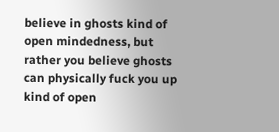believe in ghosts kind of open mindedness, but rather you believe ghosts can physically fuck you up kind of open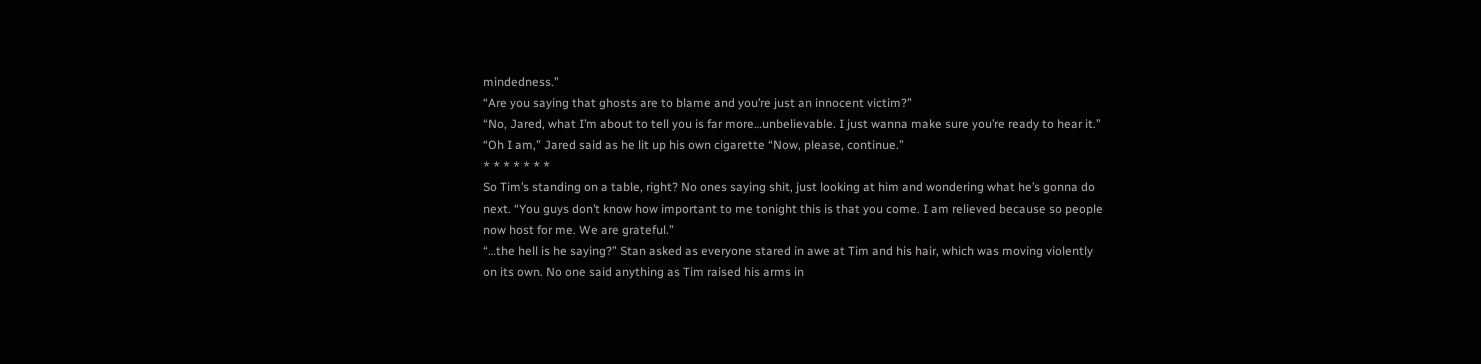mindedness.”
“Are you saying that ghosts are to blame and you’re just an innocent victim?”
“No, Jared, what I’m about to tell you is far more…unbelievable. I just wanna make sure you’re ready to hear it.”
“Oh I am,” Jared said as he lit up his own cigarette “Now, please, continue.”
* * * * * * *
So Tim’s standing on a table, right? No ones saying shit, just looking at him and wondering what he’s gonna do next. “You guys don’t know how important to me tonight this is that you come. I am relieved because so people now host for me. We are grateful.”
“…the hell is he saying?” Stan asked as everyone stared in awe at Tim and his hair, which was moving violently on its own. No one said anything as Tim raised his arms in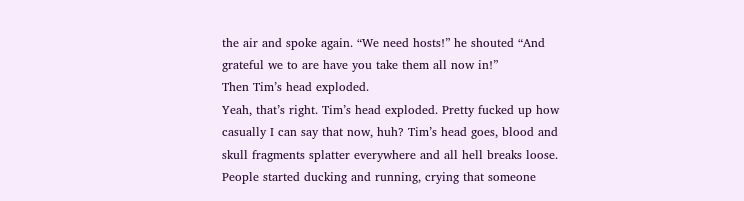the air and spoke again. “We need hosts!” he shouted “And grateful we to are have you take them all now in!”
Then Tim’s head exploded.
Yeah, that’s right. Tim’s head exploded. Pretty fucked up how casually I can say that now, huh? Tim’s head goes, blood and skull fragments splatter everywhere and all hell breaks loose. People started ducking and running, crying that someone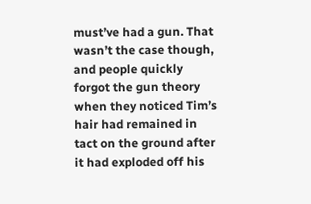must’ve had a gun. That wasn’t the case though, and people quickly forgot the gun theory when they noticed Tim’s hair had remained in tact on the ground after it had exploded off his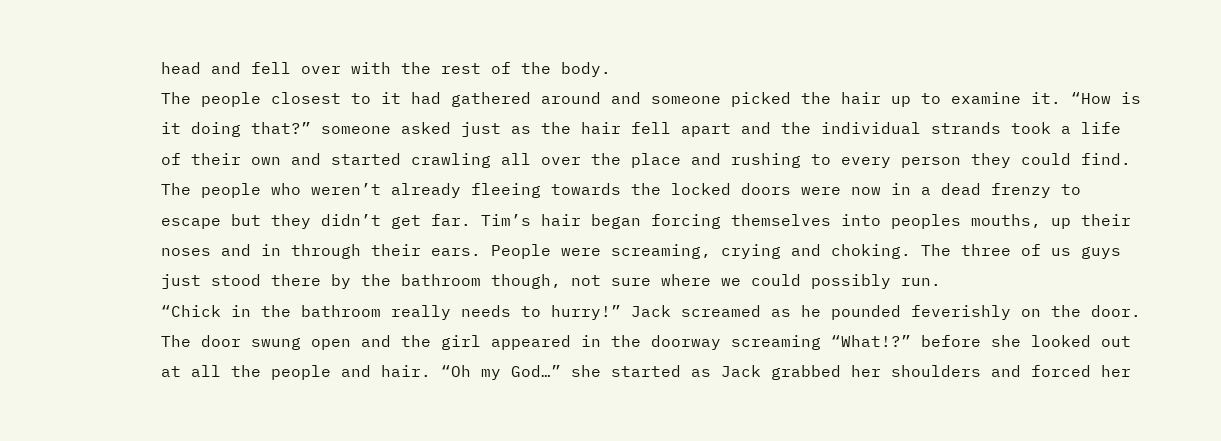head and fell over with the rest of the body.
The people closest to it had gathered around and someone picked the hair up to examine it. “How is it doing that?” someone asked just as the hair fell apart and the individual strands took a life of their own and started crawling all over the place and rushing to every person they could find.
The people who weren’t already fleeing towards the locked doors were now in a dead frenzy to escape but they didn’t get far. Tim’s hair began forcing themselves into peoples mouths, up their noses and in through their ears. People were screaming, crying and choking. The three of us guys just stood there by the bathroom though, not sure where we could possibly run.
“Chick in the bathroom really needs to hurry!” Jack screamed as he pounded feverishly on the door. The door swung open and the girl appeared in the doorway screaming “What!?” before she looked out at all the people and hair. “Oh my God…” she started as Jack grabbed her shoulders and forced her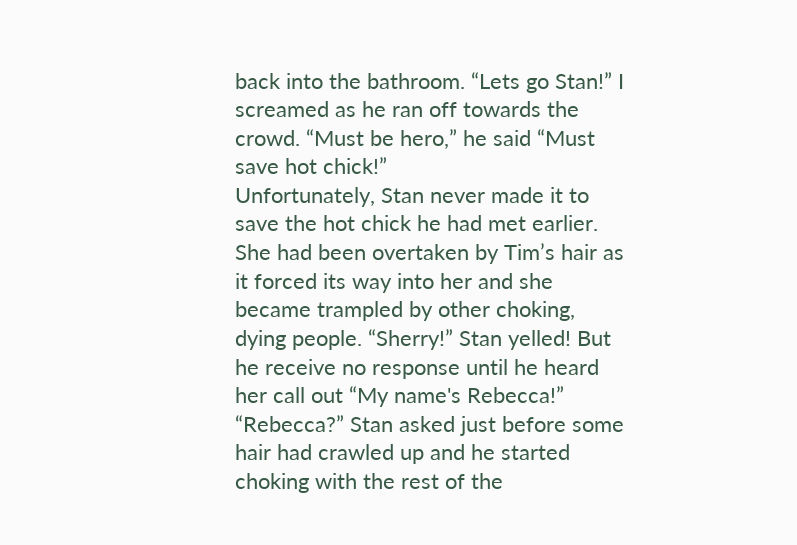back into the bathroom. “Lets go Stan!” I screamed as he ran off towards the crowd. “Must be hero,” he said “Must save hot chick!”
Unfortunately, Stan never made it to save the hot chick he had met earlier. She had been overtaken by Tim’s hair as it forced its way into her and she became trampled by other choking, dying people. “Sherry!” Stan yelled! But he receive no response until he heard her call out “My name's Rebecca!”
“Rebecca?” Stan asked just before some hair had crawled up and he started choking with the rest of the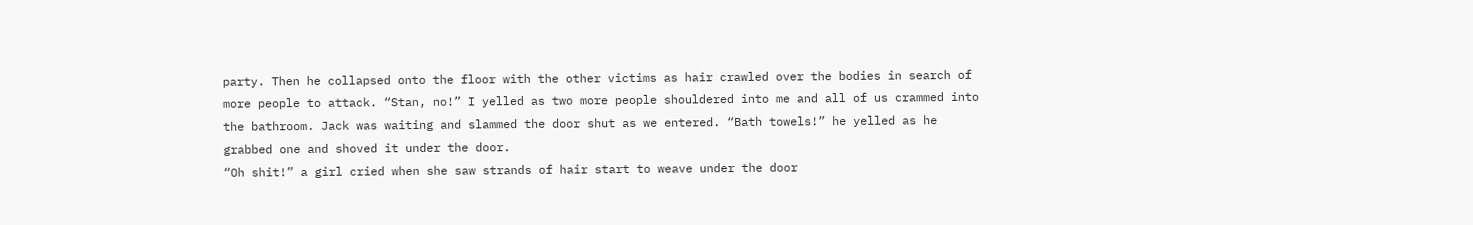party. Then he collapsed onto the floor with the other victims as hair crawled over the bodies in search of more people to attack. “Stan, no!” I yelled as two more people shouldered into me and all of us crammed into the bathroom. Jack was waiting and slammed the door shut as we entered. “Bath towels!” he yelled as he grabbed one and shoved it under the door.
“Oh shit!” a girl cried when she saw strands of hair start to weave under the door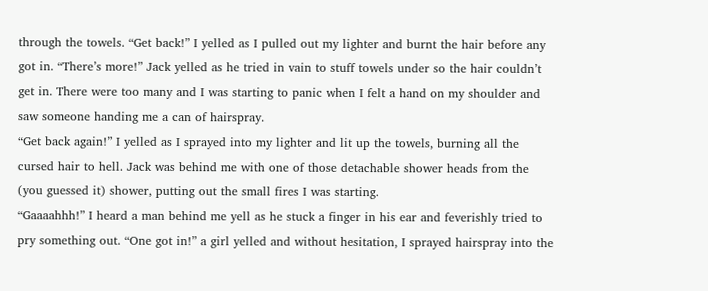through the towels. “Get back!” I yelled as I pulled out my lighter and burnt the hair before any got in. “There’s more!” Jack yelled as he tried in vain to stuff towels under so the hair couldn’t get in. There were too many and I was starting to panic when I felt a hand on my shoulder and saw someone handing me a can of hairspray.
“Get back again!” I yelled as I sprayed into my lighter and lit up the towels, burning all the cursed hair to hell. Jack was behind me with one of those detachable shower heads from the (you guessed it) shower, putting out the small fires I was starting.
“Gaaaahhh!” I heard a man behind me yell as he stuck a finger in his ear and feverishly tried to pry something out. “One got in!” a girl yelled and without hesitation, I sprayed hairspray into the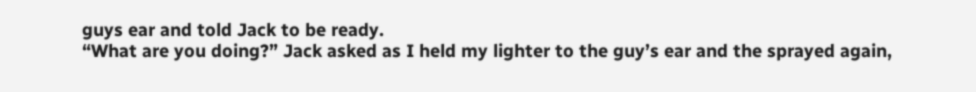guys ear and told Jack to be ready.
“What are you doing?” Jack asked as I held my lighter to the guy’s ear and the sprayed again,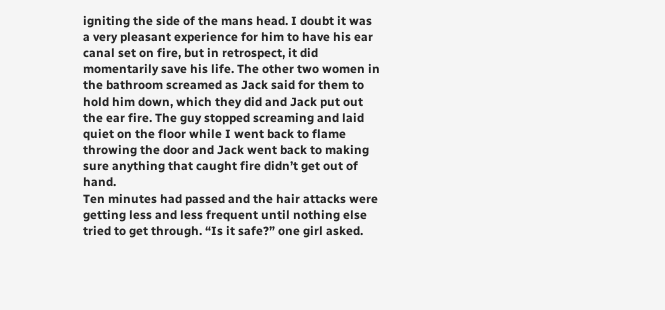igniting the side of the mans head. I doubt it was a very pleasant experience for him to have his ear canal set on fire, but in retrospect, it did momentarily save his life. The other two women in the bathroom screamed as Jack said for them to hold him down, which they did and Jack put out the ear fire. The guy stopped screaming and laid quiet on the floor while I went back to flame throwing the door and Jack went back to making sure anything that caught fire didn’t get out of hand.
Ten minutes had passed and the hair attacks were getting less and less frequent until nothing else tried to get through. “Is it safe?” one girl asked.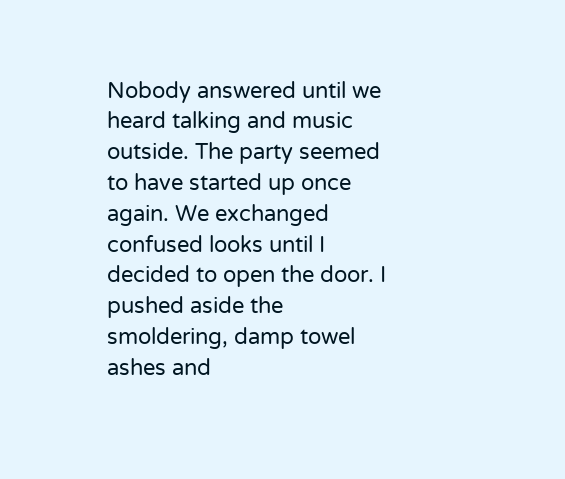Nobody answered until we heard talking and music outside. The party seemed to have started up once again. We exchanged confused looks until I decided to open the door. I pushed aside the smoldering, damp towel ashes and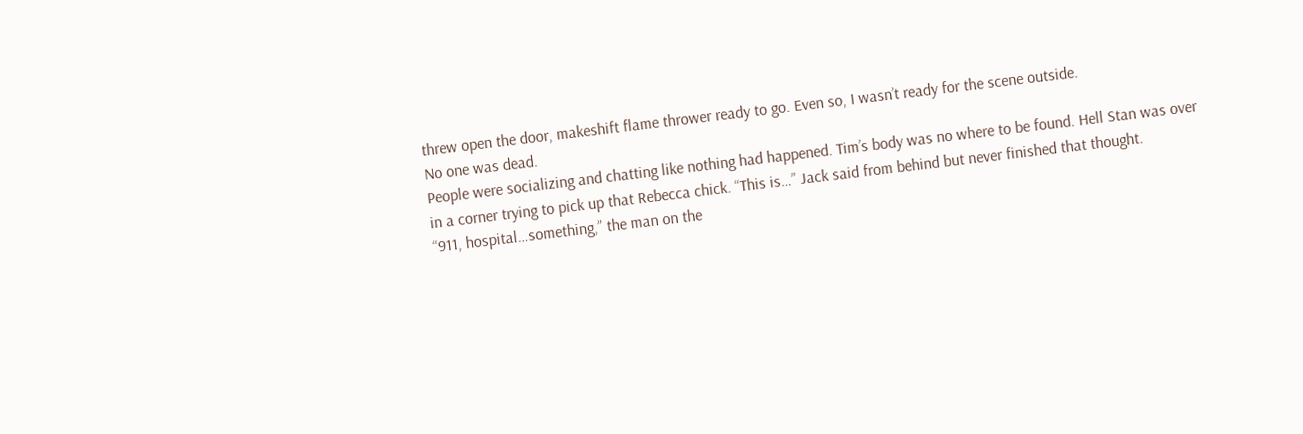threw open the door, makeshift flame thrower ready to go. Even so, I wasn’t ready for the scene outside.
No one was dead.
People were socializing and chatting like nothing had happened. Tim’s body was no where to be found. Hell Stan was over in a corner trying to pick up that Rebecca chick. “This is…” Jack said from behind but never finished that thought.
“911, hospital…something,” the man on the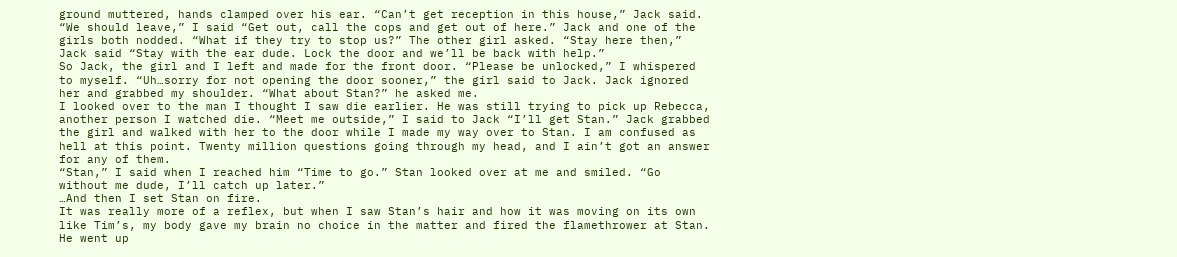ground muttered, hands clamped over his ear. “Can’t get reception in this house,” Jack said.
“We should leave,” I said “Get out, call the cops and get out of here.” Jack and one of the girls both nodded. “What if they try to stop us?” The other girl asked. “Stay here then,” Jack said “Stay with the ear dude. Lock the door and we’ll be back with help.”
So Jack, the girl and I left and made for the front door. “Please be unlocked,” I whispered to myself. “Uh…sorry for not opening the door sooner,” the girl said to Jack. Jack ignored her and grabbed my shoulder. “What about Stan?” he asked me.
I looked over to the man I thought I saw die earlier. He was still trying to pick up Rebecca, another person I watched die. “Meet me outside,” I said to Jack “I’ll get Stan.” Jack grabbed the girl and walked with her to the door while I made my way over to Stan. I am confused as hell at this point. Twenty million questions going through my head, and I ain’t got an answer for any of them.
“Stan,” I said when I reached him “Time to go.” Stan looked over at me and smiled. “Go without me dude, I’ll catch up later.”
…And then I set Stan on fire.
It was really more of a reflex, but when I saw Stan’s hair and how it was moving on its own like Tim’s, my body gave my brain no choice in the matter and fired the flamethrower at Stan. He went up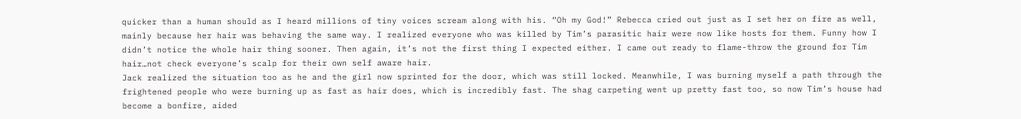quicker than a human should as I heard millions of tiny voices scream along with his. “Oh my God!” Rebecca cried out just as I set her on fire as well, mainly because her hair was behaving the same way. I realized everyone who was killed by Tim’s parasitic hair were now like hosts for them. Funny how I didn’t notice the whole hair thing sooner. Then again, it’s not the first thing I expected either. I came out ready to flame-throw the ground for Tim hair…not check everyone’s scalp for their own self aware hair.
Jack realized the situation too as he and the girl now sprinted for the door, which was still locked. Meanwhile, I was burning myself a path through the frightened people who were burning up as fast as hair does, which is incredibly fast. The shag carpeting went up pretty fast too, so now Tim’s house had become a bonfire, aided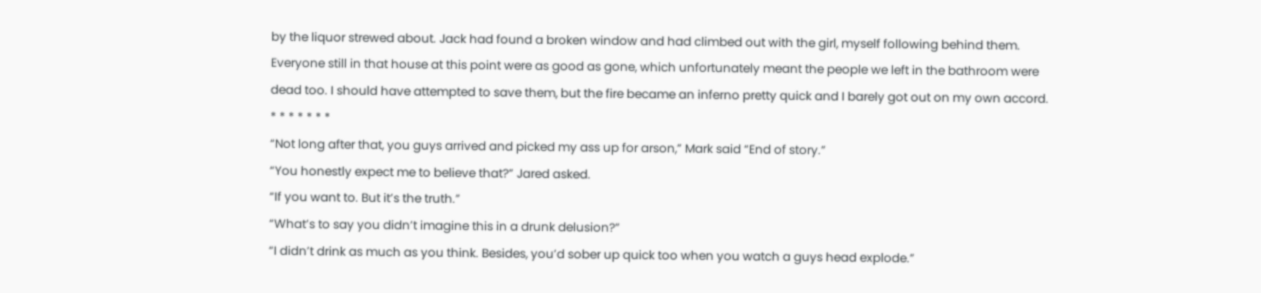by the liquor strewed about. Jack had found a broken window and had climbed out with the girl, myself following behind them. Everyone still in that house at this point were as good as gone, which unfortunately meant the people we left in the bathroom were dead too. I should have attempted to save them, but the fire became an inferno pretty quick and I barely got out on my own accord.
* * * * * * *
“Not long after that, you guys arrived and picked my ass up for arson,” Mark said “End of story.”
“You honestly expect me to believe that?” Jared asked.
“If you want to. But it’s the truth.”
“What’s to say you didn’t imagine this in a drunk delusion?”
“I didn’t drink as much as you think. Besides, you’d sober up quick too when you watch a guys head explode.”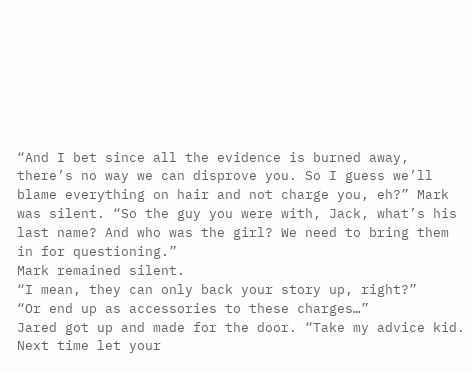“And I bet since all the evidence is burned away, there’s no way we can disprove you. So I guess we’ll blame everything on hair and not charge you, eh?” Mark was silent. “So the guy you were with, Jack, what’s his last name? And who was the girl? We need to bring them in for questioning.”
Mark remained silent.
“I mean, they can only back your story up, right?”
“Or end up as accessories to these charges…”
Jared got up and made for the door. “Take my advice kid. Next time let your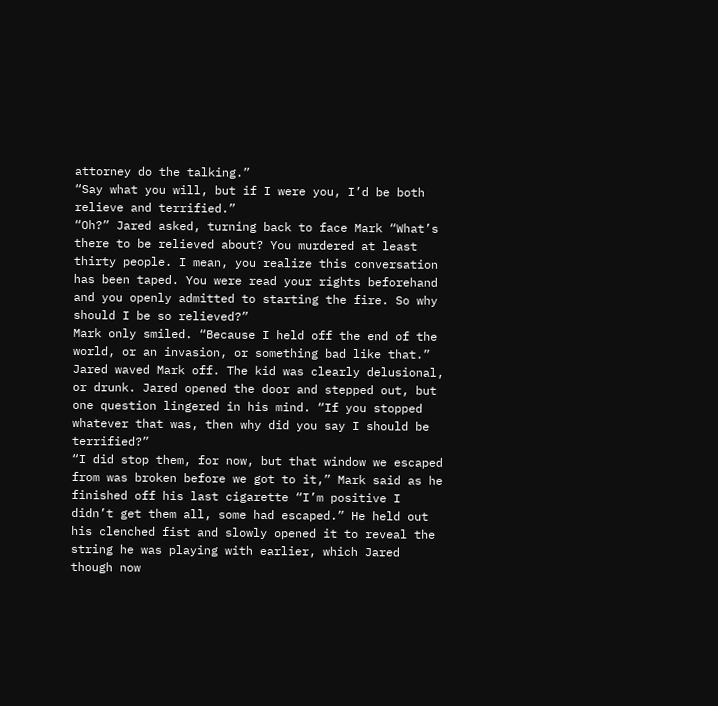attorney do the talking.”
“Say what you will, but if I were you, I’d be both relieve and terrified.”
“Oh?” Jared asked, turning back to face Mark “What’s there to be relieved about? You murdered at least thirty people. I mean, you realize this conversation has been taped. You were read your rights beforehand and you openly admitted to starting the fire. So why should I be so relieved?”
Mark only smiled. “Because I held off the end of the world, or an invasion, or something bad like that.” Jared waved Mark off. The kid was clearly delusional, or drunk. Jared opened the door and stepped out, but one question lingered in his mind. “If you stopped whatever that was, then why did you say I should be terrified?”
“I did stop them, for now, but that window we escaped from was broken before we got to it,” Mark said as he finished off his last cigarette “I’m positive I didn’t get them all, some had escaped.” He held out his clenched fist and slowly opened it to reveal the string he was playing with earlier, which Jared though now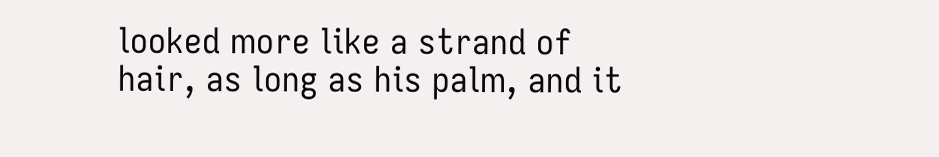looked more like a strand of hair, as long as his palm, and it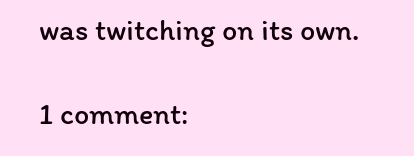was twitching on its own.

1 comment: